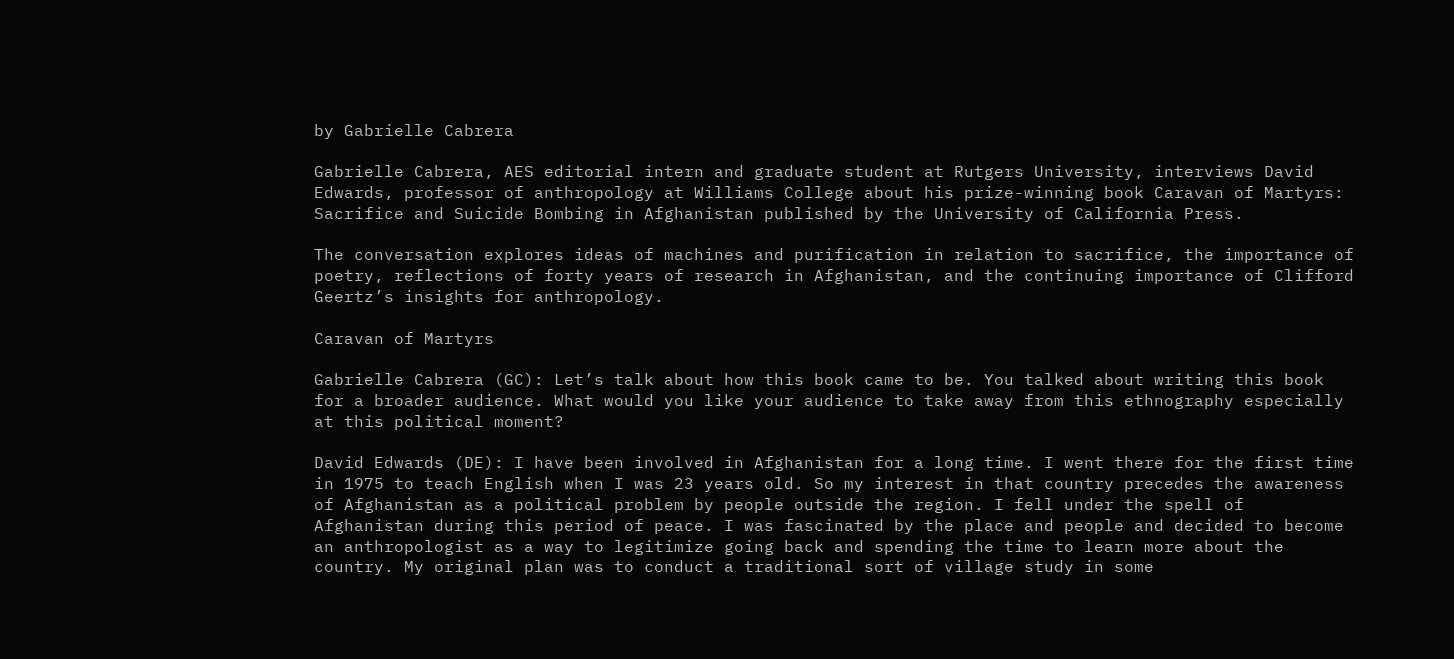by Gabrielle Cabrera

Gabrielle Cabrera, AES editorial intern and graduate student at Rutgers University, interviews David Edwards, professor of anthropology at Williams College about his prize-winning book Caravan of Martyrs: Sacrifice and Suicide Bombing in Afghanistan published by the University of California Press.

The conversation explores ideas of machines and purification in relation to sacrifice, the importance of poetry, reflections of forty years of research in Afghanistan, and the continuing importance of Clifford Geertz’s insights for anthropology.

Caravan of Martyrs

Gabrielle Cabrera (GC): Let’s talk about how this book came to be. You talked about writing this book for a broader audience. What would you like your audience to take away from this ethnography especially at this political moment?

David Edwards (DE): I have been involved in Afghanistan for a long time. I went there for the first time in 1975 to teach English when I was 23 years old. So my interest in that country precedes the awareness of Afghanistan as a political problem by people outside the region. I fell under the spell of Afghanistan during this period of peace. I was fascinated by the place and people and decided to become an anthropologist as a way to legitimize going back and spending the time to learn more about the country. My original plan was to conduct a traditional sort of village study in some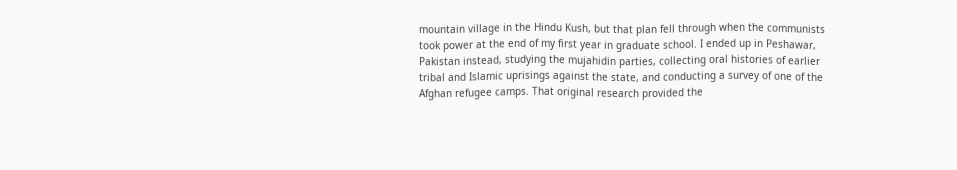mountain village in the Hindu Kush, but that plan fell through when the communists took power at the end of my first year in graduate school. I ended up in Peshawar, Pakistan instead, studying the mujahidin parties, collecting oral histories of earlier tribal and Islamic uprisings against the state, and conducting a survey of one of the Afghan refugee camps. That original research provided the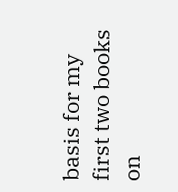basis for my first two books on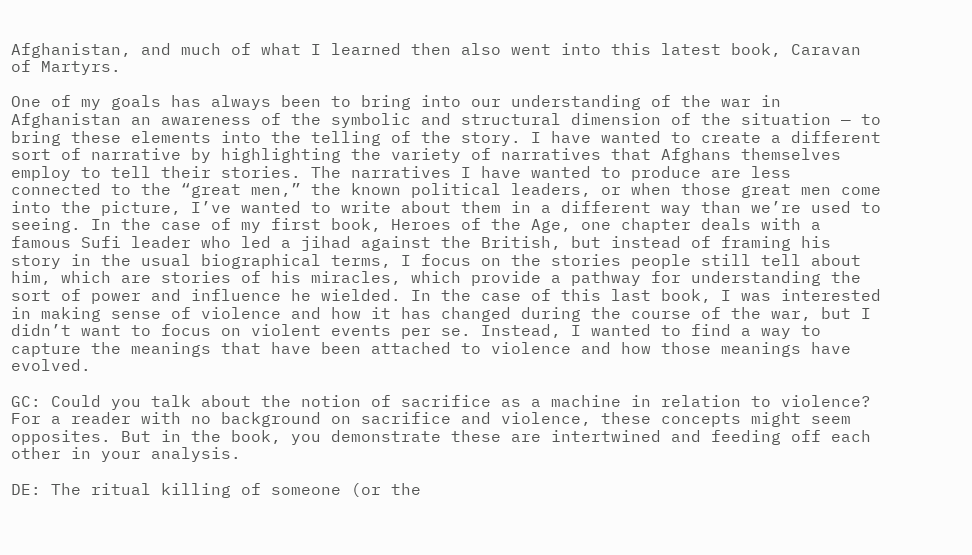Afghanistan, and much of what I learned then also went into this latest book, Caravan of Martyrs.

One of my goals has always been to bring into our understanding of the war in Afghanistan an awareness of the symbolic and structural dimension of the situation — to bring these elements into the telling of the story. I have wanted to create a different sort of narrative by highlighting the variety of narratives that Afghans themselves employ to tell their stories. The narratives I have wanted to produce are less connected to the “great men,” the known political leaders, or when those great men come into the picture, I’ve wanted to write about them in a different way than we’re used to seeing. In the case of my first book, Heroes of the Age, one chapter deals with a famous Sufi leader who led a jihad against the British, but instead of framing his story in the usual biographical terms, I focus on the stories people still tell about him, which are stories of his miracles, which provide a pathway for understanding the sort of power and influence he wielded. In the case of this last book, I was interested in making sense of violence and how it has changed during the course of the war, but I didn’t want to focus on violent events per se. Instead, I wanted to find a way to capture the meanings that have been attached to violence and how those meanings have evolved.

GC: Could you talk about the notion of sacrifice as a machine in relation to violence? For a reader with no background on sacrifice and violence, these concepts might seem opposites. But in the book, you demonstrate these are intertwined and feeding off each other in your analysis.

DE: The ritual killing of someone (or the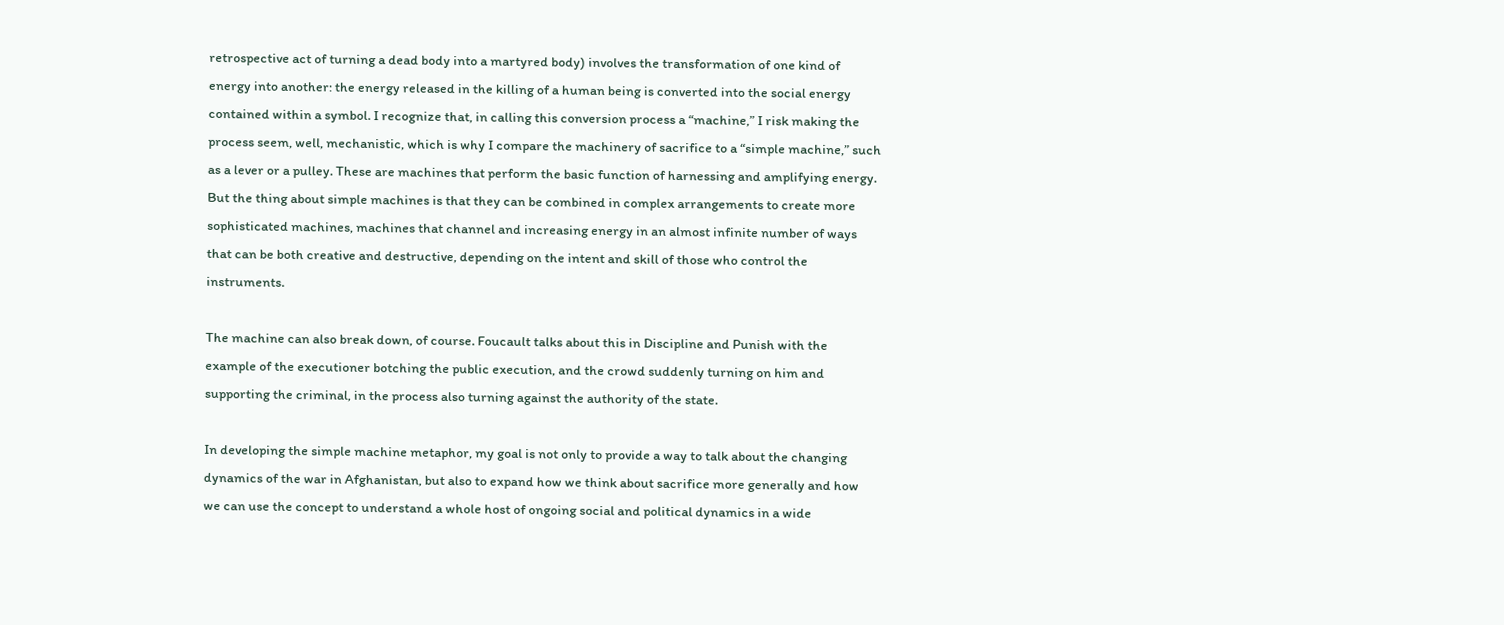retrospective act of turning a dead body into a martyred body) involves the transformation of one kind of energy into another: the energy released in the killing of a human being is converted into the social energy contained within a symbol. I recognize that, in calling this conversion process a “machine,” I risk making the process seem, well, mechanistic, which is why I compare the machinery of sacrifice to a “simple machine,” such as a lever or a pulley. These are machines that perform the basic function of harnessing and amplifying energy. But the thing about simple machines is that they can be combined in complex arrangements to create more sophisticated machines, machines that channel and increasing energy in an almost infinite number of ways that can be both creative and destructive, depending on the intent and skill of those who control the instruments.

The machine can also break down, of course. Foucault talks about this in Discipline and Punish with the example of the executioner botching the public execution, and the crowd suddenly turning on him and supporting the criminal, in the process also turning against the authority of the state.

In developing the simple machine metaphor, my goal is not only to provide a way to talk about the changing dynamics of the war in Afghanistan, but also to expand how we think about sacrifice more generally and how we can use the concept to understand a whole host of ongoing social and political dynamics in a wide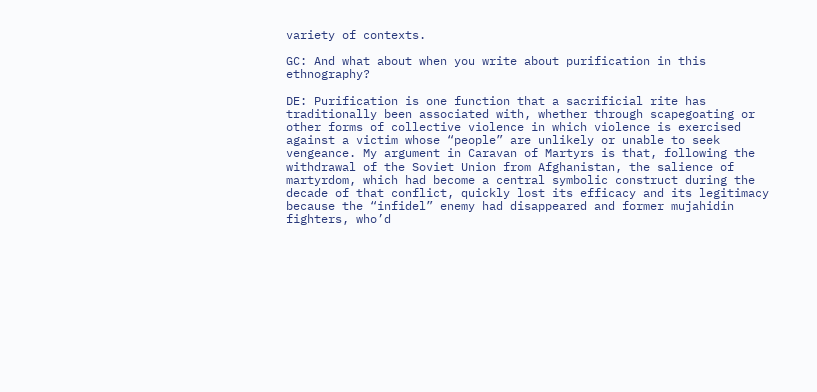variety of contexts.

GC: And what about when you write about purification in this ethnography?

DE: Purification is one function that a sacrificial rite has traditionally been associated with, whether through scapegoating or other forms of collective violence in which violence is exercised against a victim whose “people” are unlikely or unable to seek vengeance. My argument in Caravan of Martyrs is that, following the withdrawal of the Soviet Union from Afghanistan, the salience of martyrdom, which had become a central symbolic construct during the decade of that conflict, quickly lost its efficacy and its legitimacy because the “infidel” enemy had disappeared and former mujahidin fighters, who’d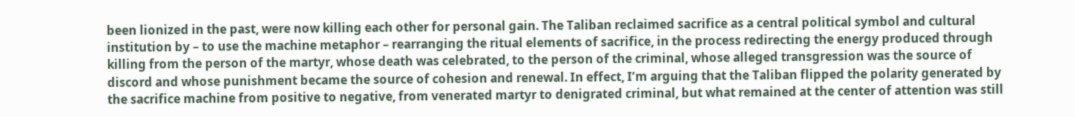been lionized in the past, were now killing each other for personal gain. The Taliban reclaimed sacrifice as a central political symbol and cultural institution by – to use the machine metaphor – rearranging the ritual elements of sacrifice, in the process redirecting the energy produced through killing from the person of the martyr, whose death was celebrated, to the person of the criminal, whose alleged transgression was the source of discord and whose punishment became the source of cohesion and renewal. In effect, I’m arguing that the Taliban flipped the polarity generated by the sacrifice machine from positive to negative, from venerated martyr to denigrated criminal, but what remained at the center of attention was still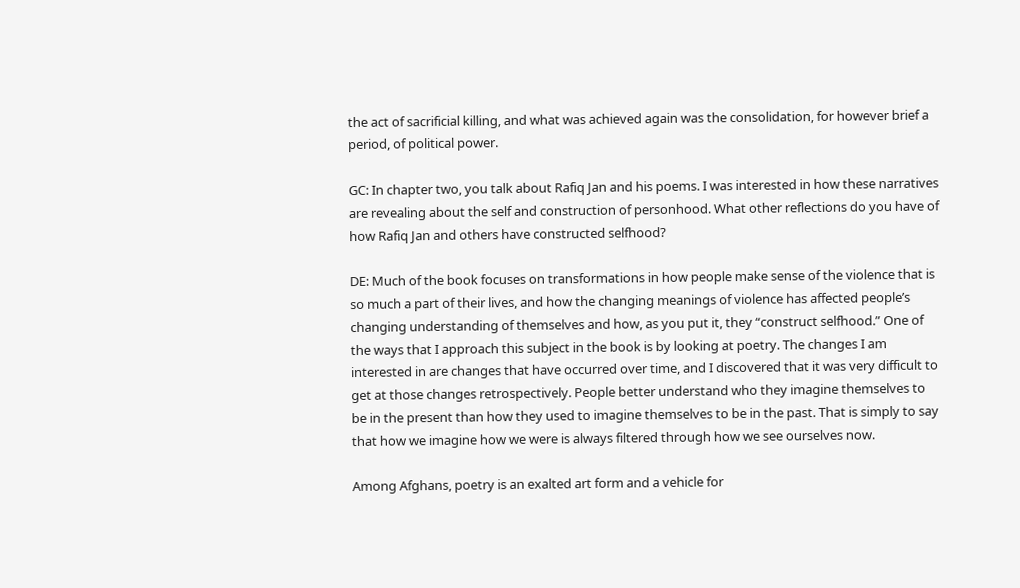the act of sacrificial killing, and what was achieved again was the consolidation, for however brief a period, of political power.

GC: In chapter two, you talk about Rafiq Jan and his poems. I was interested in how these narratives are revealing about the self and construction of personhood. What other reflections do you have of how Rafiq Jan and others have constructed selfhood?

DE: Much of the book focuses on transformations in how people make sense of the violence that is so much a part of their lives, and how the changing meanings of violence has affected people’s changing understanding of themselves and how, as you put it, they “construct selfhood.” One of the ways that I approach this subject in the book is by looking at poetry. The changes I am interested in are changes that have occurred over time, and I discovered that it was very difficult to get at those changes retrospectively. People better understand who they imagine themselves to be in the present than how they used to imagine themselves to be in the past. That is simply to say that how we imagine how we were is always filtered through how we see ourselves now.

Among Afghans, poetry is an exalted art form and a vehicle for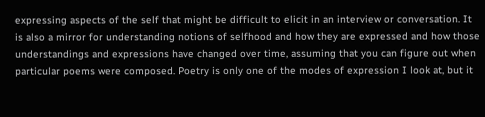expressing aspects of the self that might be difficult to elicit in an interview or conversation. It is also a mirror for understanding notions of selfhood and how they are expressed and how those understandings and expressions have changed over time, assuming that you can figure out when particular poems were composed. Poetry is only one of the modes of expression I look at, but it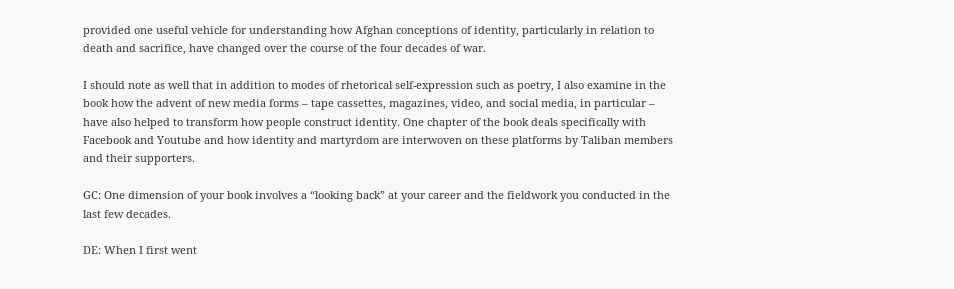provided one useful vehicle for understanding how Afghan conceptions of identity, particularly in relation to death and sacrifice, have changed over the course of the four decades of war.

I should note as well that in addition to modes of rhetorical self-expression such as poetry, I also examine in the book how the advent of new media forms – tape cassettes, magazines, video, and social media, in particular – have also helped to transform how people construct identity. One chapter of the book deals specifically with Facebook and Youtube and how identity and martyrdom are interwoven on these platforms by Taliban members and their supporters.

GC: One dimension of your book involves a “looking back” at your career and the fieldwork you conducted in the last few decades.

DE: When I first went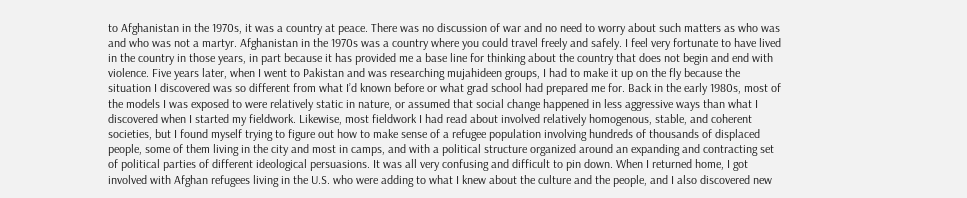to Afghanistan in the 1970s, it was a country at peace. There was no discussion of war and no need to worry about such matters as who was and who was not a martyr. Afghanistan in the 1970s was a country where you could travel freely and safely. I feel very fortunate to have lived in the country in those years, in part because it has provided me a base line for thinking about the country that does not begin and end with violence. Five years later, when I went to Pakistan and was researching mujahideen groups, I had to make it up on the fly because the situation I discovered was so different from what I’d known before or what grad school had prepared me for. Back in the early 1980s, most of the models I was exposed to were relatively static in nature, or assumed that social change happened in less aggressive ways than what I discovered when I started my fieldwork. Likewise, most fieldwork I had read about involved relatively homogenous, stable, and coherent societies, but I found myself trying to figure out how to make sense of a refugee population involving hundreds of thousands of displaced people, some of them living in the city and most in camps, and with a political structure organized around an expanding and contracting set of political parties of different ideological persuasions. It was all very confusing and difficult to pin down. When I returned home, I got involved with Afghan refugees living in the U.S. who were adding to what I knew about the culture and the people, and I also discovered new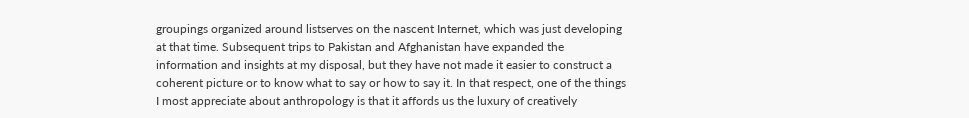groupings organized around listserves on the nascent Internet, which was just developing at that time. Subsequent trips to Pakistan and Afghanistan have expanded the information and insights at my disposal, but they have not made it easier to construct a coherent picture or to know what to say or how to say it. In that respect, one of the things I most appreciate about anthropology is that it affords us the luxury of creatively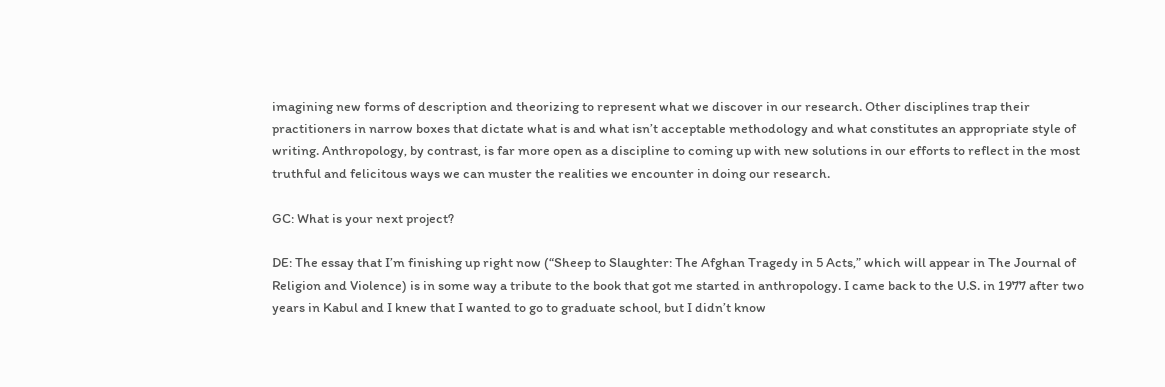imagining new forms of description and theorizing to represent what we discover in our research. Other disciplines trap their practitioners in narrow boxes that dictate what is and what isn’t acceptable methodology and what constitutes an appropriate style of writing. Anthropology, by contrast, is far more open as a discipline to coming up with new solutions in our efforts to reflect in the most truthful and felicitous ways we can muster the realities we encounter in doing our research.

GC: What is your next project?

DE: The essay that I’m finishing up right now (“Sheep to Slaughter: The Afghan Tragedy in 5 Acts,” which will appear in The Journal of Religion and Violence) is in some way a tribute to the book that got me started in anthropology. I came back to the U.S. in 1977 after two years in Kabul and I knew that I wanted to go to graduate school, but I didn’t know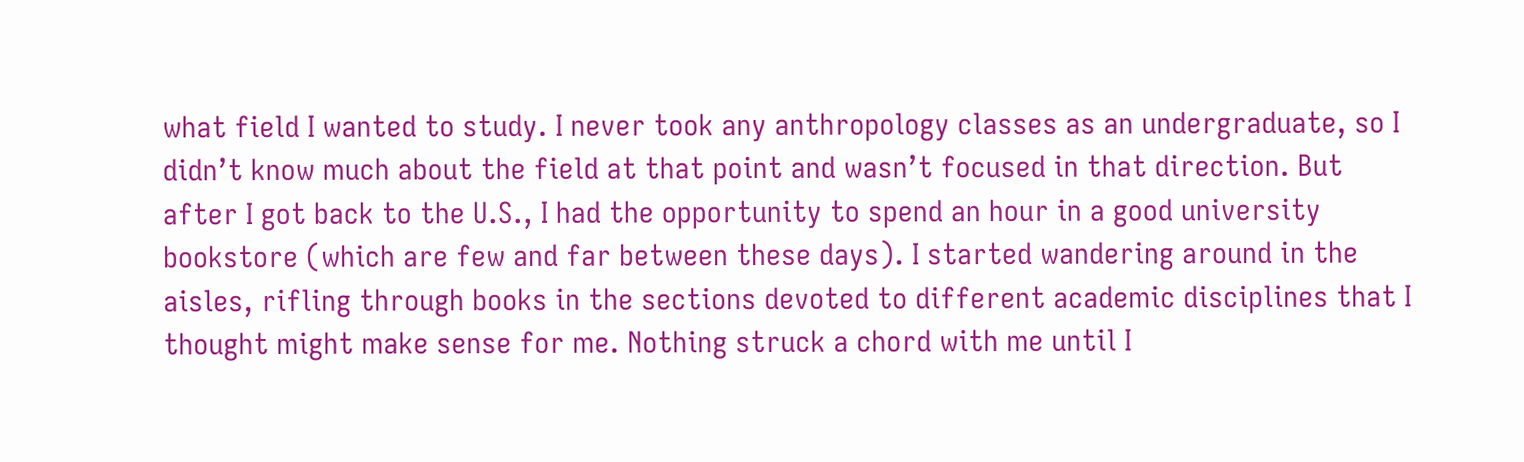what field I wanted to study. I never took any anthropology classes as an undergraduate, so I didn’t know much about the field at that point and wasn’t focused in that direction. But after I got back to the U.S., I had the opportunity to spend an hour in a good university bookstore (which are few and far between these days). I started wandering around in the aisles, rifling through books in the sections devoted to different academic disciplines that I thought might make sense for me. Nothing struck a chord with me until I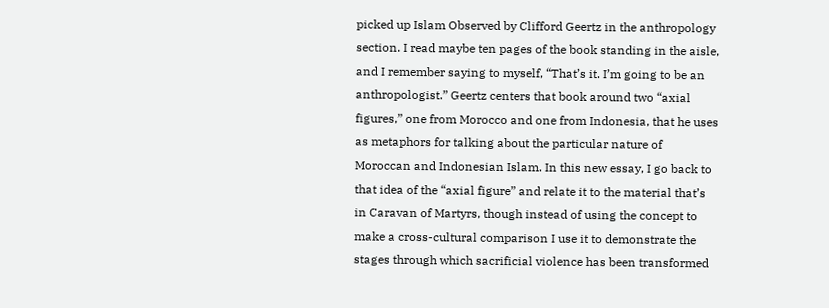picked up Islam Observed by Clifford Geertz in the anthropology section. I read maybe ten pages of the book standing in the aisle, and I remember saying to myself, “That’s it. I’m going to be an anthropologist.” Geertz centers that book around two “axial figures,” one from Morocco and one from Indonesia, that he uses as metaphors for talking about the particular nature of Moroccan and Indonesian Islam. In this new essay, I go back to that idea of the “axial figure” and relate it to the material that’s in Caravan of Martyrs, though instead of using the concept to make a cross-cultural comparison I use it to demonstrate the stages through which sacrificial violence has been transformed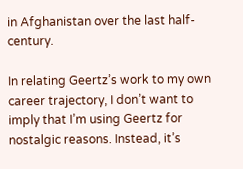in Afghanistan over the last half-century.

In relating Geertz’s work to my own career trajectory, I don’t want to imply that I’m using Geertz for nostalgic reasons. Instead, it’s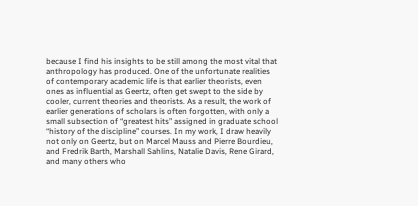because I find his insights to be still among the most vital that anthropology has produced. One of the unfortunate realities of contemporary academic life is that earlier theorists, even ones as influential as Geertz, often get swept to the side by cooler, current theories and theorists. As a result, the work of earlier generations of scholars is often forgotten, with only a small subsection of “greatest hits” assigned in graduate school “history of the discipline” courses. In my work, I draw heavily not only on Geertz, but on Marcel Mauss and Pierre Bourdieu, and Fredrik Barth, Marshall Sahlins, Natalie Davis, Rene Girard, and many others who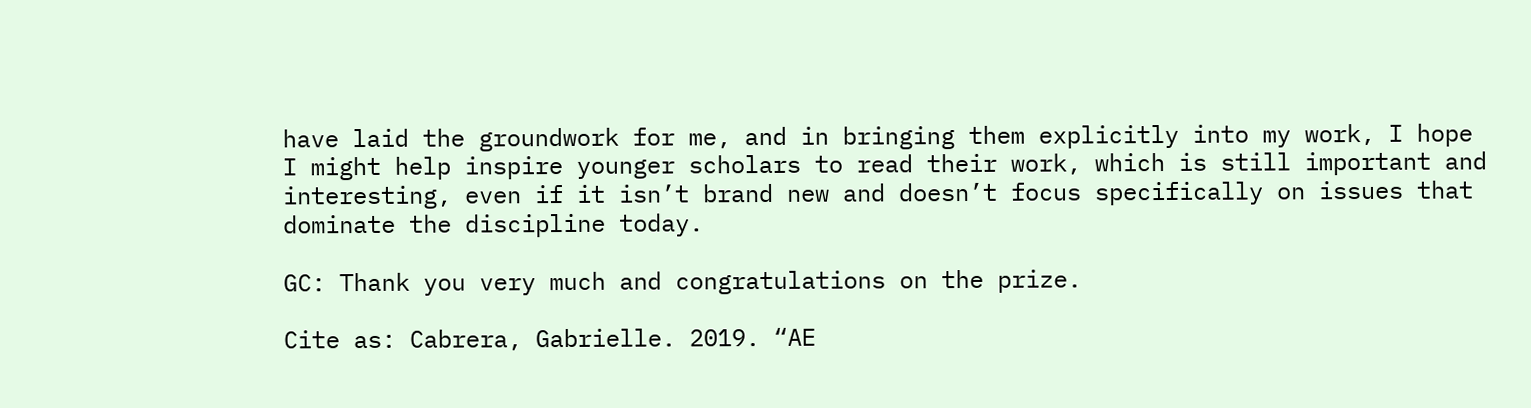have laid the groundwork for me, and in bringing them explicitly into my work, I hope I might help inspire younger scholars to read their work, which is still important and interesting, even if it isn’t brand new and doesn’t focus specifically on issues that dominate the discipline today.

GC: Thank you very much and congratulations on the prize.

Cite as: Cabrera, Gabrielle. 2019. “AE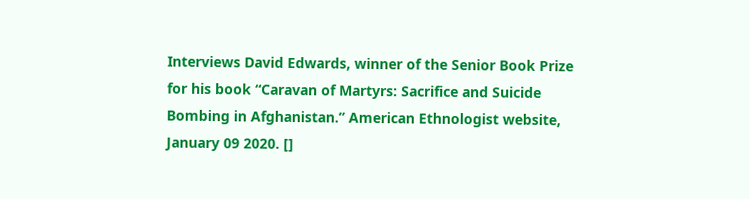Interviews David Edwards, winner of the Senior Book Prize for his book “Caravan of Martyrs: Sacrifice and Suicide Bombing in Afghanistan.” American Ethnologist website, January 09 2020. []